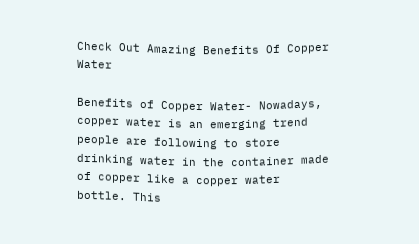Check Out Amazing Benefits Of Copper Water

Benefits of Copper Water- Nowadays, copper water is an emerging trend people are following to store drinking water in the container made of copper like a copper water bottle. This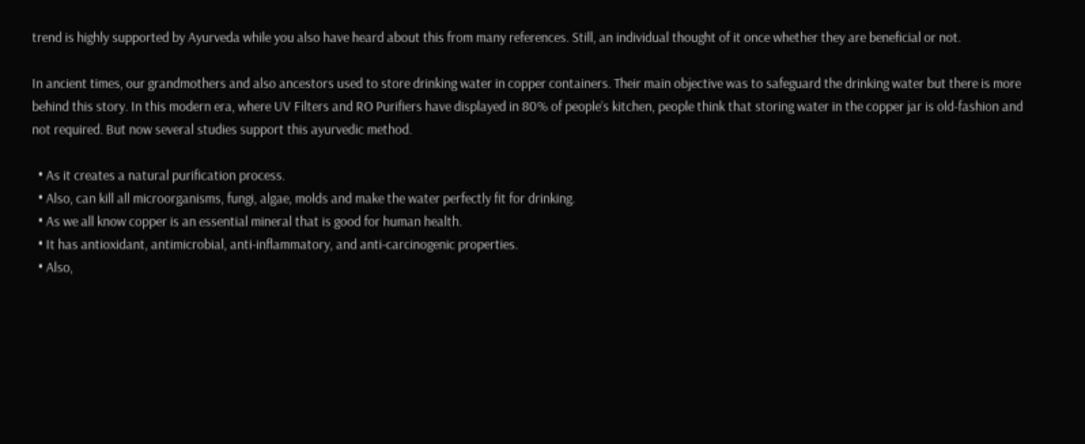trend is highly supported by Ayurveda while you also have heard about this from many references. Still, an individual thought of it once whether they are beneficial or not.

In ancient times, our grandmothers and also ancestors used to store drinking water in copper containers. Their main objective was to safeguard the drinking water but there is more behind this story. In this modern era, where UV Filters and RO Purifiers have displayed in 80% of people’s kitchen, people think that storing water in the copper jar is old-fashion and not required. But now several studies support this ayurvedic method.

  • As it creates a natural purification process.
  • Also, can kill all microorganisms, fungi, algae, molds and make the water perfectly fit for drinking.
  • As we all know copper is an essential mineral that is good for human health.
  • It has antioxidant, antimicrobial, anti-inflammatory, and anti-carcinogenic properties.
  • Also,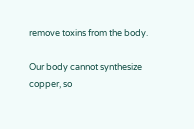remove toxins from the body.

Our body cannot synthesize copper, so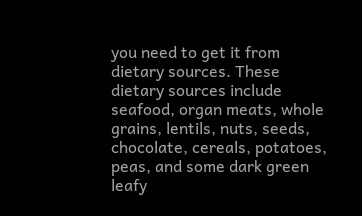you need to get it from dietary sources. These dietary sources include seafood, organ meats, whole grains, lentils, nuts, seeds, chocolate, cereals, potatoes, peas, and some dark green leafy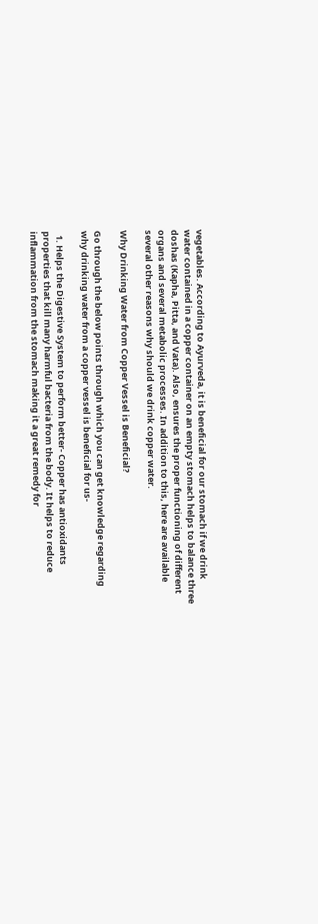vegetables. According to Ayurveda, it is beneficial for our stomach if we drink water contained in a copper container on an empty stomach helps to balance three doshas (Kapha, Pitta, and Vata). Also, ensures the proper functioning of different organs and several metabolic processes. In addition to this, here are available several other reasons why should we drink copper water.

Why Drinking Water from Copper Vessel is Beneficial?

Go through the below points through which you can get knowledge regarding why drinking water from a copper vessel is beneficial for us-

  1. Helps the Digestive System to perform better- Copper has antioxidants properties that kill many harmful bacteria from the body. It helps to reduce inflammation from the stomach making it a great remedy for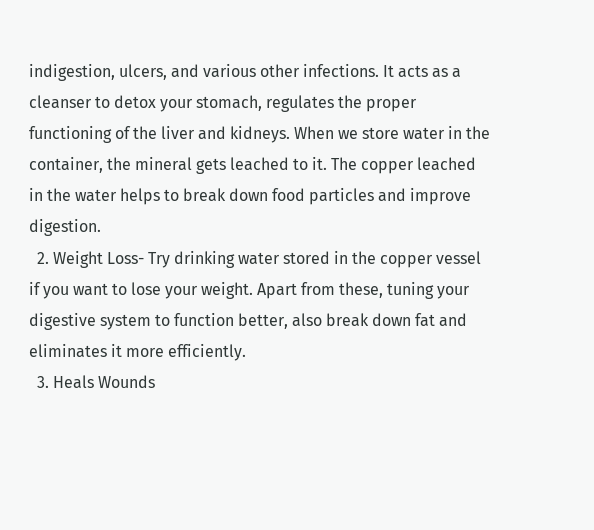indigestion, ulcers, and various other infections. It acts as a cleanser to detox your stomach, regulates the proper functioning of the liver and kidneys. When we store water in the container, the mineral gets leached to it. The copper leached in the water helps to break down food particles and improve digestion.
  2. Weight Loss- Try drinking water stored in the copper vessel if you want to lose your weight. Apart from these, tuning your digestive system to function better, also break down fat and eliminates it more efficiently.
  3. Heals Wounds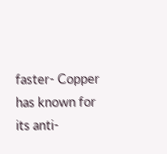faster- Copper has known for its anti-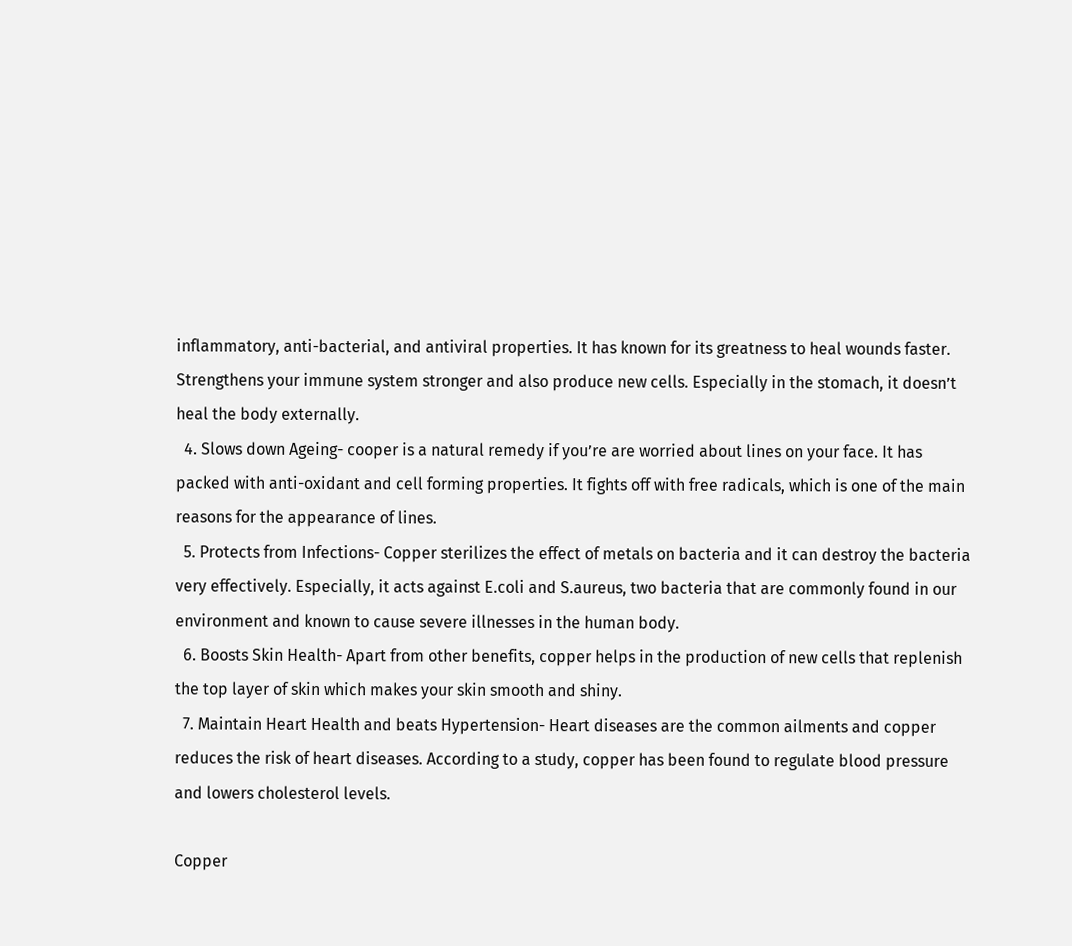inflammatory, anti-bacterial, and antiviral properties. It has known for its greatness to heal wounds faster. Strengthens your immune system stronger and also produce new cells. Especially in the stomach, it doesn’t heal the body externally.
  4. Slows down Ageing- cooper is a natural remedy if you’re are worried about lines on your face. It has packed with anti-oxidant and cell forming properties. It fights off with free radicals, which is one of the main reasons for the appearance of lines.
  5. Protects from Infections- Copper sterilizes the effect of metals on bacteria and it can destroy the bacteria very effectively. Especially, it acts against E.coli and S.aureus, two bacteria that are commonly found in our environment and known to cause severe illnesses in the human body.
  6. Boosts Skin Health- Apart from other benefits, copper helps in the production of new cells that replenish the top layer of skin which makes your skin smooth and shiny.
  7. Maintain Heart Health and beats Hypertension- Heart diseases are the common ailments and copper reduces the risk of heart diseases. According to a study, copper has been found to regulate blood pressure and lowers cholesterol levels.

Copper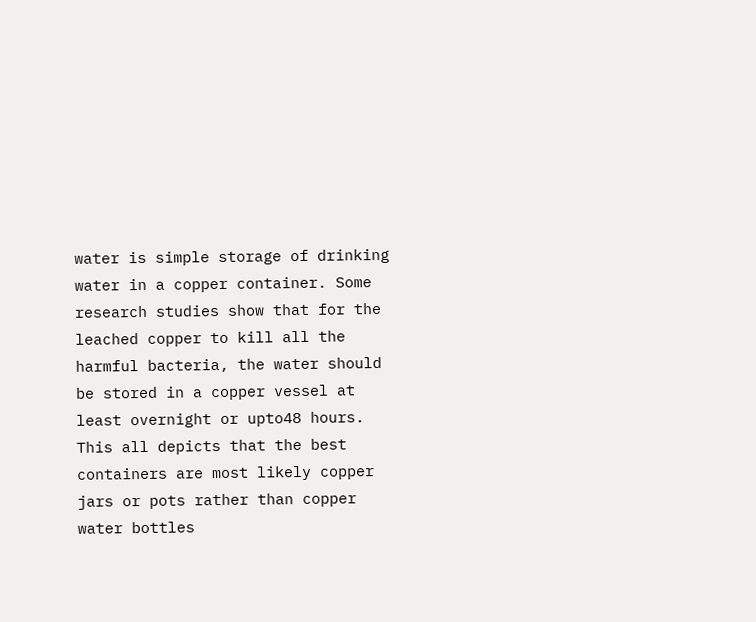water is simple storage of drinking water in a copper container. Some research studies show that for the leached copper to kill all the harmful bacteria, the water should be stored in a copper vessel at least overnight or upto48 hours. This all depicts that the best containers are most likely copper jars or pots rather than copper water bottles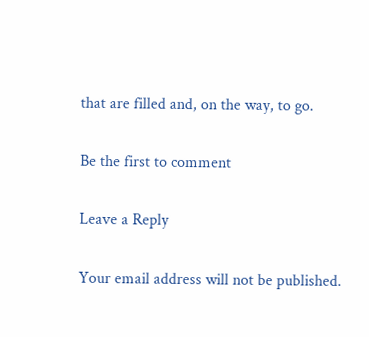that are filled and, on the way, to go.

Be the first to comment

Leave a Reply

Your email address will not be published.